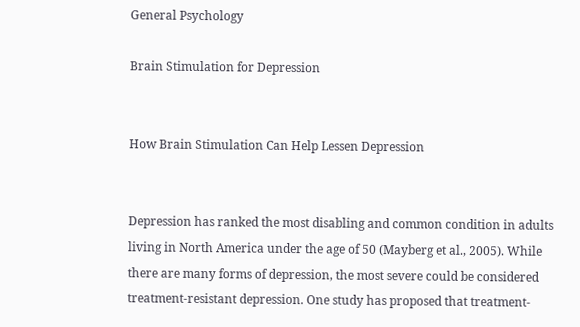General Psychology

Brain Stimulation for Depression


How Brain Stimulation Can Help Lessen Depression


Depression has ranked the most disabling and common condition in adults living in North America under the age of 50 (Mayberg et al., 2005). While there are many forms of depression, the most severe could be considered treatment-resistant depression. One study has proposed that treatment-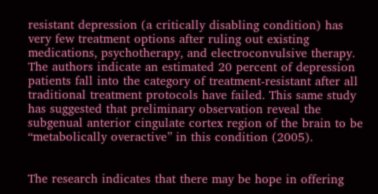resistant depression (a critically disabling condition) has very few treatment options after ruling out existing medications, psychotherapy, and electroconvulsive therapy. The authors indicate an estimated 20 percent of depression patients fall into the category of treatment-resistant after all traditional treatment protocols have failed. This same study has suggested that preliminary observation reveal the subgenual anterior cingulate cortex region of the brain to be “metabolically overactive” in this condition (2005).


The research indicates that there may be hope in offering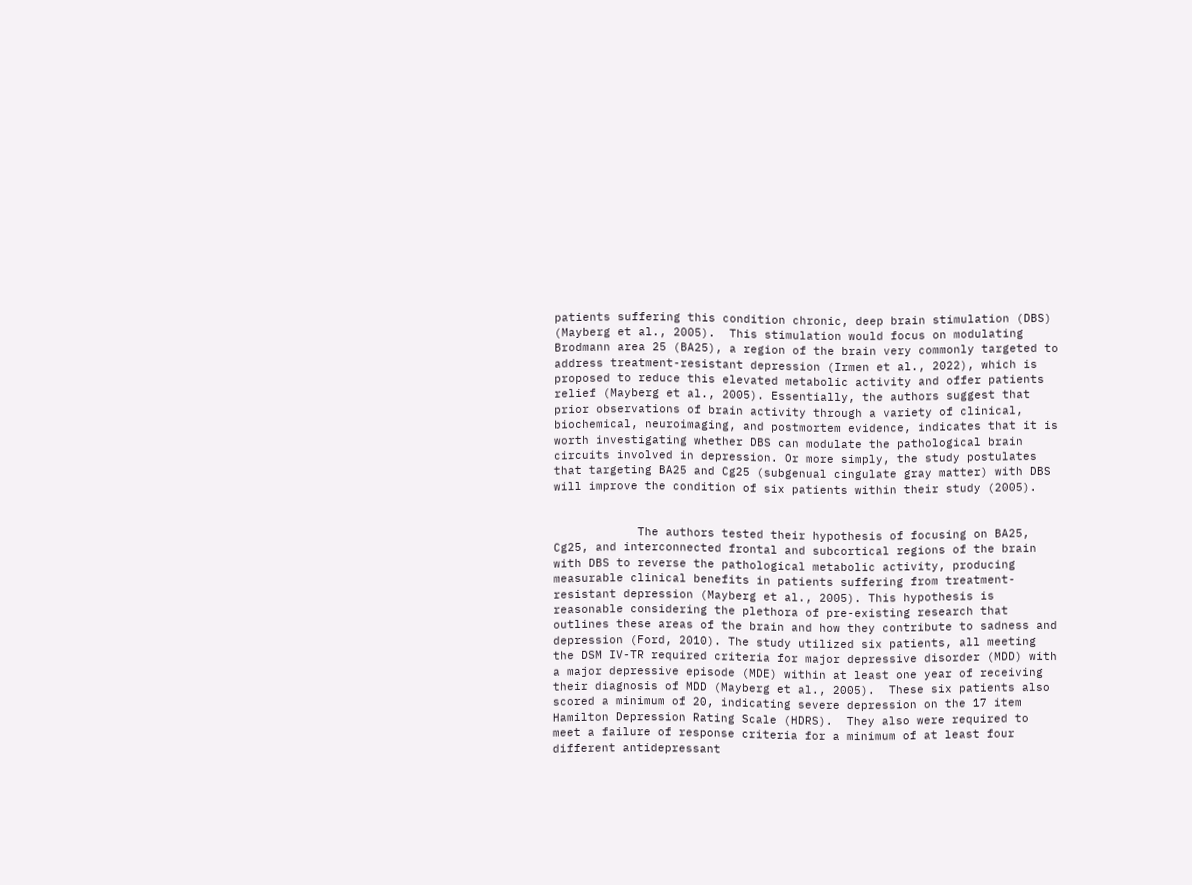patients suffering this condition chronic, deep brain stimulation (DBS) (Mayberg et al., 2005).  This stimulation would focus on modulating Brodmann area 25 (BA25), a region of the brain very commonly targeted to address treatment-resistant depression (Irmen et al., 2022), which is proposed to reduce this elevated metabolic activity and offer patients relief (Mayberg et al., 2005). Essentially, the authors suggest that prior observations of brain activity through a variety of clinical, biochemical, neuroimaging, and postmortem evidence, indicates that it is worth investigating whether DBS can modulate the pathological brain circuits involved in depression. Or more simply, the study postulates that targeting BA25 and Cg25 (subgenual cingulate gray matter) with DBS will improve the condition of six patients within their study (2005).


            The authors tested their hypothesis of focusing on BA25, Cg25, and interconnected frontal and subcortical regions of the brain with DBS to reverse the pathological metabolic activity, producing measurable clinical benefits in patients suffering from treatment-resistant depression (Mayberg et al., 2005). This hypothesis is reasonable considering the plethora of pre-existing research that outlines these areas of the brain and how they contribute to sadness and depression (Ford, 2010). The study utilized six patients, all meeting the DSM IV-TR required criteria for major depressive disorder (MDD) with a major depressive episode (MDE) within at least one year of receiving their diagnosis of MDD (Mayberg et al., 2005).  These six patients also scored a minimum of 20, indicating severe depression on the 17 item Hamilton Depression Rating Scale (HDRS).  They also were required to meet a failure of response criteria for a minimum of at least four different antidepressant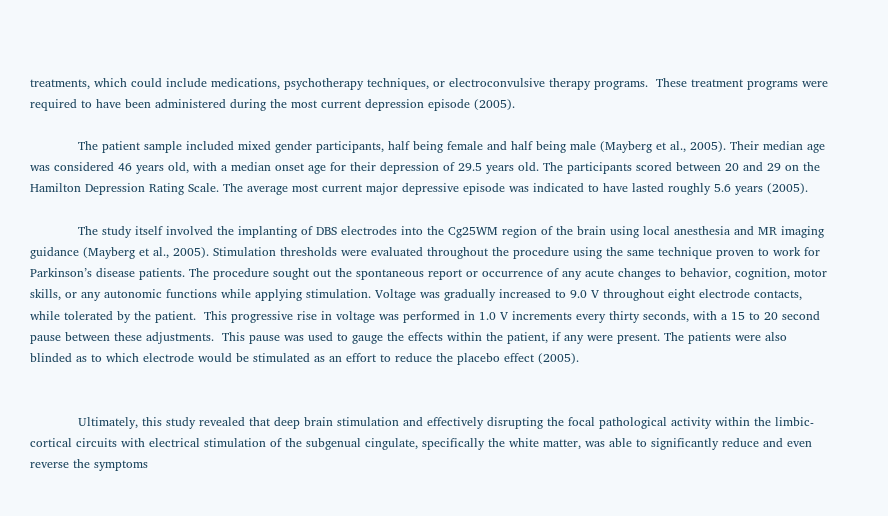treatments, which could include medications, psychotherapy techniques, or electroconvulsive therapy programs.  These treatment programs were required to have been administered during the most current depression episode (2005).

            The patient sample included mixed gender participants, half being female and half being male (Mayberg et al., 2005). Their median age was considered 46 years old, with a median onset age for their depression of 29.5 years old. The participants scored between 20 and 29 on the Hamilton Depression Rating Scale. The average most current major depressive episode was indicated to have lasted roughly 5.6 years (2005).

            The study itself involved the implanting of DBS electrodes into the Cg25WM region of the brain using local anesthesia and MR imaging guidance (Mayberg et al., 2005). Stimulation thresholds were evaluated throughout the procedure using the same technique proven to work for Parkinson’s disease patients. The procedure sought out the spontaneous report or occurrence of any acute changes to behavior, cognition, motor skills, or any autonomic functions while applying stimulation. Voltage was gradually increased to 9.0 V throughout eight electrode contacts, while tolerated by the patient.  This progressive rise in voltage was performed in 1.0 V increments every thirty seconds, with a 15 to 20 second pause between these adjustments.  This pause was used to gauge the effects within the patient, if any were present. The patients were also blinded as to which electrode would be stimulated as an effort to reduce the placebo effect (2005).


            Ultimately, this study revealed that deep brain stimulation and effectively disrupting the focal pathological activity within the limbic-cortical circuits with electrical stimulation of the subgenual cingulate, specifically the white matter, was able to significantly reduce and even reverse the symptoms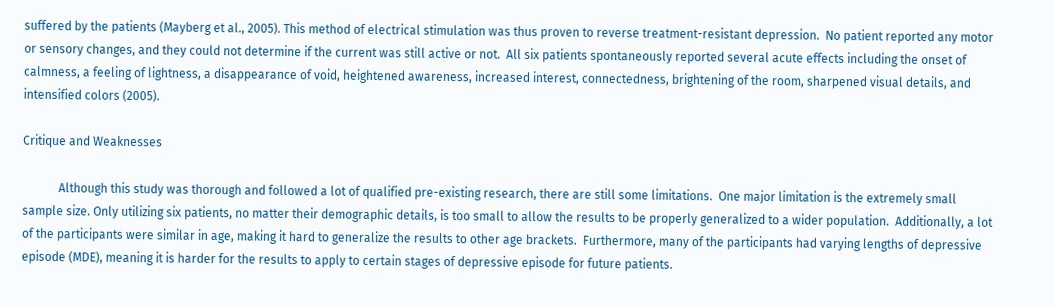suffered by the patients (Mayberg et al., 2005). This method of electrical stimulation was thus proven to reverse treatment-resistant depression.  No patient reported any motor or sensory changes, and they could not determine if the current was still active or not.  All six patients spontaneously reported several acute effects including the onset of calmness, a feeling of lightness, a disappearance of void, heightened awareness, increased interest, connectedness, brightening of the room, sharpened visual details, and intensified colors (2005).

Critique and Weaknesses

            Although this study was thorough and followed a lot of qualified pre-existing research, there are still some limitations.  One major limitation is the extremely small sample size. Only utilizing six patients, no matter their demographic details, is too small to allow the results to be properly generalized to a wider population.  Additionally, a lot of the participants were similar in age, making it hard to generalize the results to other age brackets.  Furthermore, many of the participants had varying lengths of depressive episode (MDE), meaning it is harder for the results to apply to certain stages of depressive episode for future patients.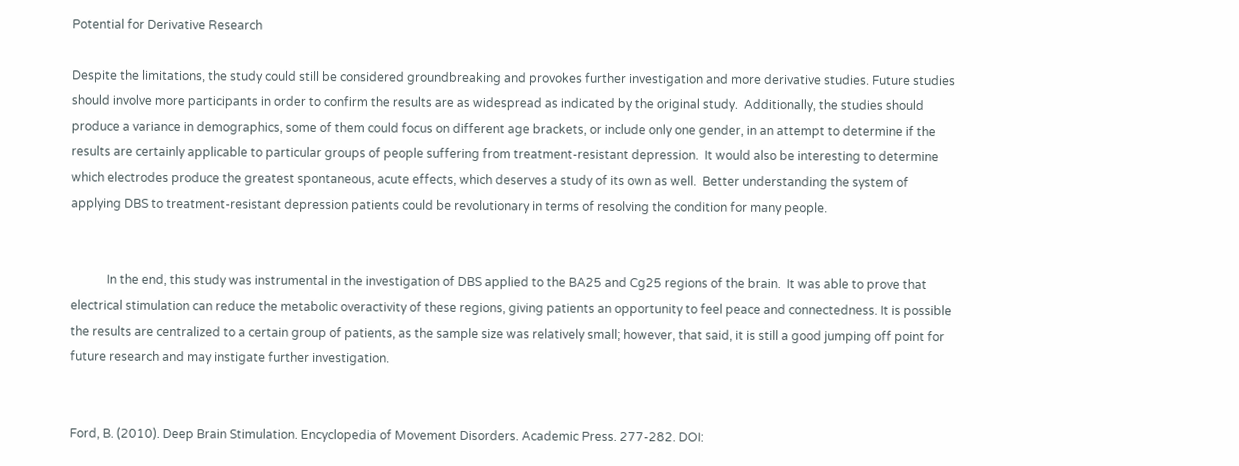Potential for Derivative Research

Despite the limitations, the study could still be considered groundbreaking and provokes further investigation and more derivative studies. Future studies should involve more participants in order to confirm the results are as widespread as indicated by the original study.  Additionally, the studies should produce a variance in demographics, some of them could focus on different age brackets, or include only one gender, in an attempt to determine if the results are certainly applicable to particular groups of people suffering from treatment-resistant depression.  It would also be interesting to determine which electrodes produce the greatest spontaneous, acute effects, which deserves a study of its own as well.  Better understanding the system of applying DBS to treatment-resistant depression patients could be revolutionary in terms of resolving the condition for many people.


            In the end, this study was instrumental in the investigation of DBS applied to the BA25 and Cg25 regions of the brain.  It was able to prove that electrical stimulation can reduce the metabolic overactivity of these regions, giving patients an opportunity to feel peace and connectedness. It is possible the results are centralized to a certain group of patients, as the sample size was relatively small; however, that said, it is still a good jumping off point for future research and may instigate further investigation.


Ford, B. (2010). Deep Brain Stimulation. Encyclopedia of Movement Disorders. Academic Press. 277-282. DOI: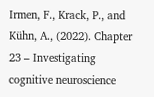Irmen, F., Krack, P., and Kühn, A., (2022). Chapter 23 – Investigating cognitive neuroscience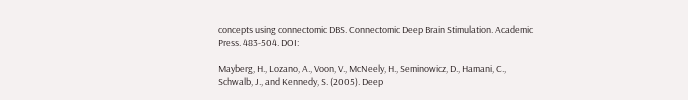concepts using connectomic DBS. Connectomic Deep Brain Stimulation. Academic Press. 483-504. DOI:

Mayberg, H., Lozano, A., Voon, V., McNeely, H., Seminowicz, D., Hamani, C., Schwalb, J., and Kennedy, S. (2005). Deep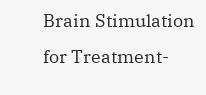Brain Stimulation for Treatment-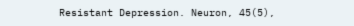Resistant Depression. Neuron, 45(5),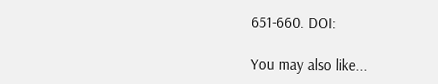651-660. DOI:

You may also like...